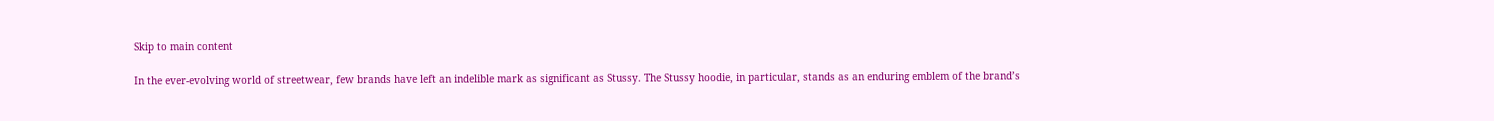Skip to main content

In the ever-evolving world of streetwear, few brands have left an indelible mark as significant as Stussy. The Stussy hoodie, in particular, stands as an enduring emblem of the brand’s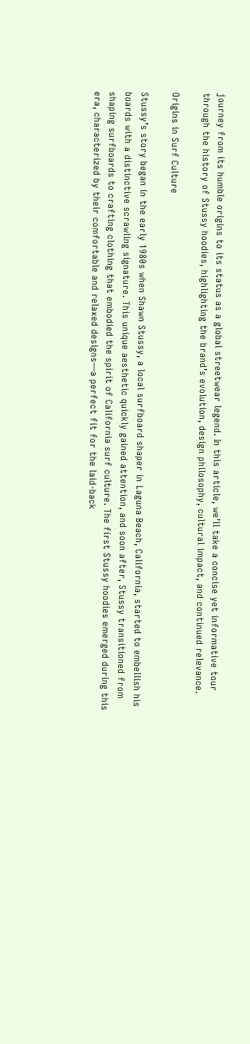journey from its humble origins to its status as a global streetwear legend. In this article, we’ll take a concise yet informative tour through the history of Stussy hoodies, highlighting the brand’s evolution, design philosophy, cultural impact, and continued relevance.

Origins in Surf Culture

Stussy’s story began in the early 1980s when Shawn Stussy, a local surfboard shaper in Laguna Beach, California, started to embellish his boards with a distinctive scrawling signature. This unique aesthetic quickly gained attention, and soon after, Stussy transitioned from shaping surfboards to crafting clothing that embodied the spirit of California surf culture. The first Stussy hoodies emerged during this era, characterized by their comfortable and relaxed designs—a perfect fit for the laid-back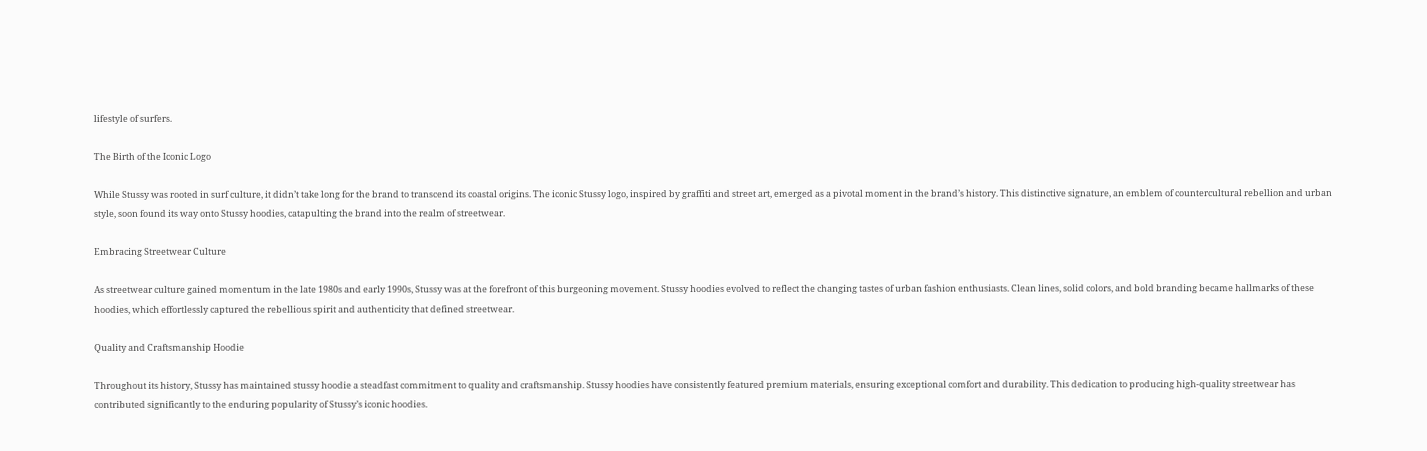lifestyle of surfers.

The Birth of the Iconic Logo

While Stussy was rooted in surf culture, it didn’t take long for the brand to transcend its coastal origins. The iconic Stussy logo, inspired by graffiti and street art, emerged as a pivotal moment in the brand’s history. This distinctive signature, an emblem of countercultural rebellion and urban style, soon found its way onto Stussy hoodies, catapulting the brand into the realm of streetwear.

Embracing Streetwear Culture

As streetwear culture gained momentum in the late 1980s and early 1990s, Stussy was at the forefront of this burgeoning movement. Stussy hoodies evolved to reflect the changing tastes of urban fashion enthusiasts. Clean lines, solid colors, and bold branding became hallmarks of these hoodies, which effortlessly captured the rebellious spirit and authenticity that defined streetwear.

Quality and Craftsmanship Hoodie

Throughout its history, Stussy has maintained stussy hoodie a steadfast commitment to quality and craftsmanship. Stussy hoodies have consistently featured premium materials, ensuring exceptional comfort and durability. This dedication to producing high-quality streetwear has contributed significantly to the enduring popularity of Stussy’s iconic hoodies.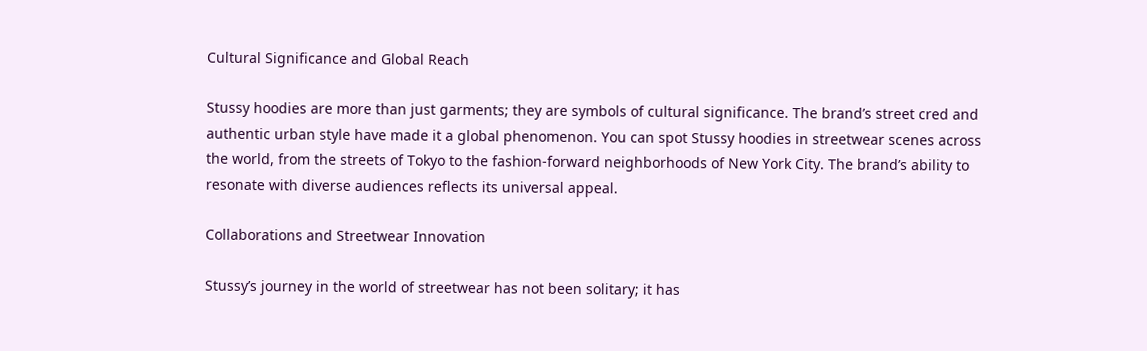Cultural Significance and Global Reach

Stussy hoodies are more than just garments; they are symbols of cultural significance. The brand’s street cred and authentic urban style have made it a global phenomenon. You can spot Stussy hoodies in streetwear scenes across the world, from the streets of Tokyo to the fashion-forward neighborhoods of New York City. The brand’s ability to resonate with diverse audiences reflects its universal appeal.

Collaborations and Streetwear Innovation

Stussy’s journey in the world of streetwear has not been solitary; it has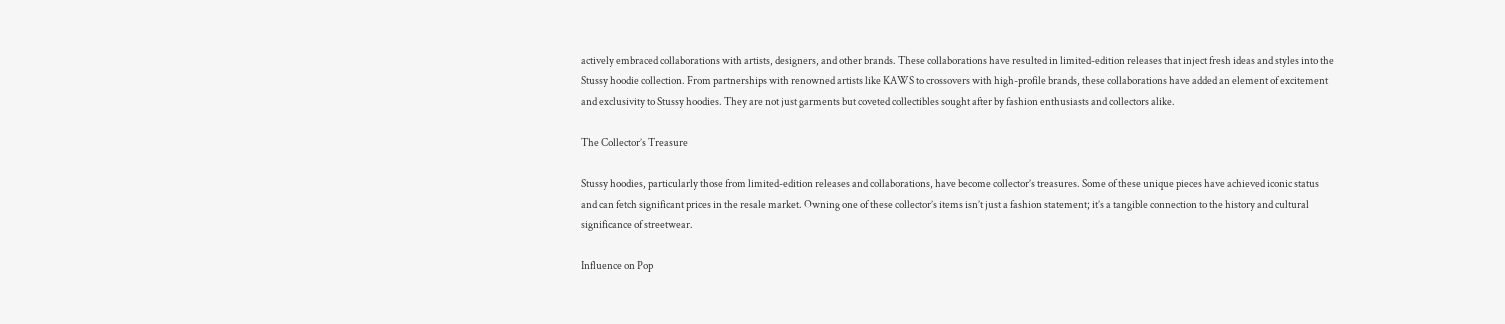actively embraced collaborations with artists, designers, and other brands. These collaborations have resulted in limited-edition releases that inject fresh ideas and styles into the Stussy hoodie collection. From partnerships with renowned artists like KAWS to crossovers with high-profile brands, these collaborations have added an element of excitement and exclusivity to Stussy hoodies. They are not just garments but coveted collectibles sought after by fashion enthusiasts and collectors alike.

The Collector’s Treasure

Stussy hoodies, particularly those from limited-edition releases and collaborations, have become collector’s treasures. Some of these unique pieces have achieved iconic status and can fetch significant prices in the resale market. Owning one of these collector’s items isn’t just a fashion statement; it’s a tangible connection to the history and cultural significance of streetwear.

Influence on Pop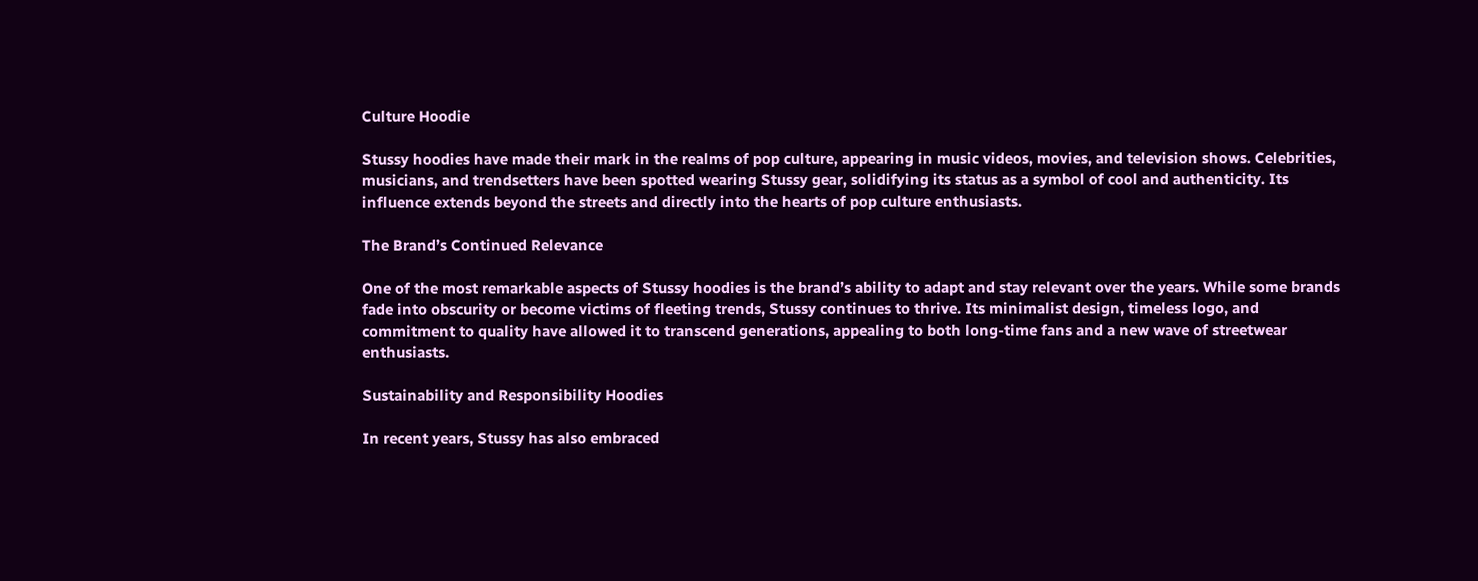Culture Hoodie

Stussy hoodies have made their mark in the realms of pop culture, appearing in music videos, movies, and television shows. Celebrities, musicians, and trendsetters have been spotted wearing Stussy gear, solidifying its status as a symbol of cool and authenticity. Its influence extends beyond the streets and directly into the hearts of pop culture enthusiasts.

The Brand’s Continued Relevance

One of the most remarkable aspects of Stussy hoodies is the brand’s ability to adapt and stay relevant over the years. While some brands fade into obscurity or become victims of fleeting trends, Stussy continues to thrive. Its minimalist design, timeless logo, and commitment to quality have allowed it to transcend generations, appealing to both long-time fans and a new wave of streetwear enthusiasts.

Sustainability and Responsibility Hoodies

In recent years, Stussy has also embraced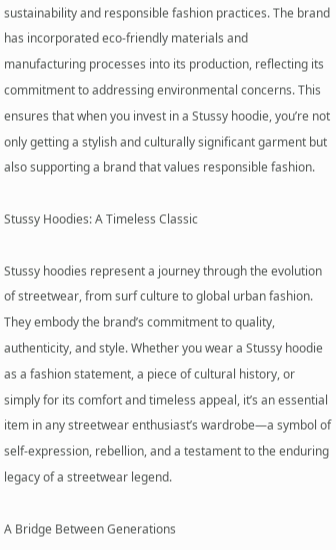sustainability and responsible fashion practices. The brand has incorporated eco-friendly materials and manufacturing processes into its production, reflecting its commitment to addressing environmental concerns. This ensures that when you invest in a Stussy hoodie, you’re not only getting a stylish and culturally significant garment but also supporting a brand that values responsible fashion.

Stussy Hoodies: A Timeless Classic

Stussy hoodies represent a journey through the evolution of streetwear, from surf culture to global urban fashion. They embody the brand’s commitment to quality, authenticity, and style. Whether you wear a Stussy hoodie as a fashion statement, a piece of cultural history, or simply for its comfort and timeless appeal, it’s an essential item in any streetwear enthusiast’s wardrobe—a symbol of self-expression, rebellion, and a testament to the enduring legacy of a streetwear legend.

A Bridge Between Generations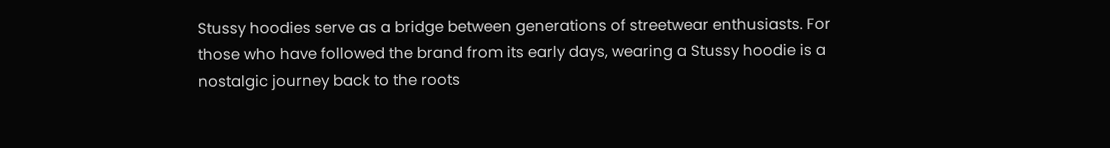Stussy hoodies serve as a bridge between generations of streetwear enthusiasts. For those who have followed the brand from its early days, wearing a Stussy hoodie is a nostalgic journey back to the roots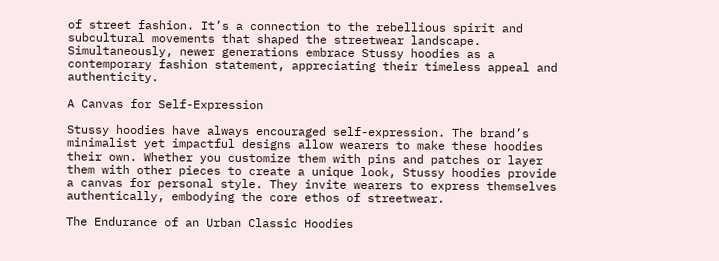of street fashion. It’s a connection to the rebellious spirit and subcultural movements that shaped the streetwear landscape. Simultaneously, newer generations embrace Stussy hoodies as a contemporary fashion statement, appreciating their timeless appeal and authenticity.

A Canvas for Self-Expression

Stussy hoodies have always encouraged self-expression. The brand’s minimalist yet impactful designs allow wearers to make these hoodies their own. Whether you customize them with pins and patches or layer them with other pieces to create a unique look, Stussy hoodies provide a canvas for personal style. They invite wearers to express themselves authentically, embodying the core ethos of streetwear.

The Endurance of an Urban Classic Hoodies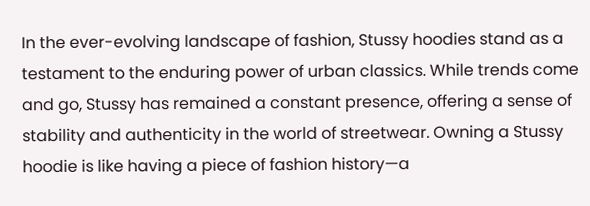In the ever-evolving landscape of fashion, Stussy hoodies stand as a testament to the enduring power of urban classics. While trends come and go, Stussy has remained a constant presence, offering a sense of stability and authenticity in the world of streetwear. Owning a Stussy hoodie is like having a piece of fashion history—a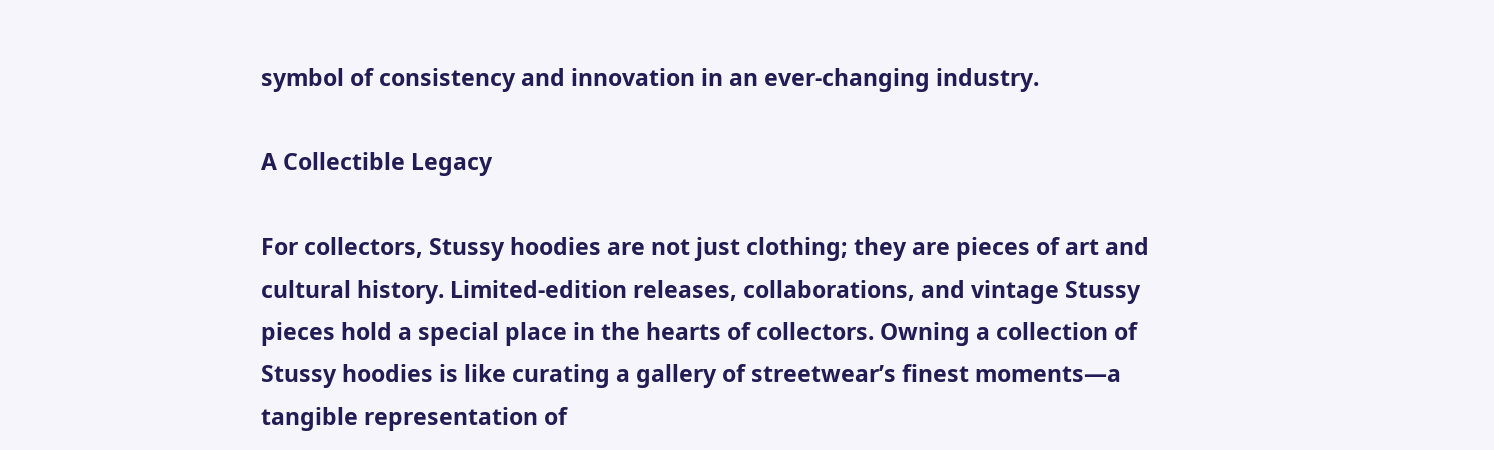symbol of consistency and innovation in an ever-changing industry.

A Collectible Legacy

For collectors, Stussy hoodies are not just clothing; they are pieces of art and cultural history. Limited-edition releases, collaborations, and vintage Stussy pieces hold a special place in the hearts of collectors. Owning a collection of Stussy hoodies is like curating a gallery of streetwear’s finest moments—a tangible representation of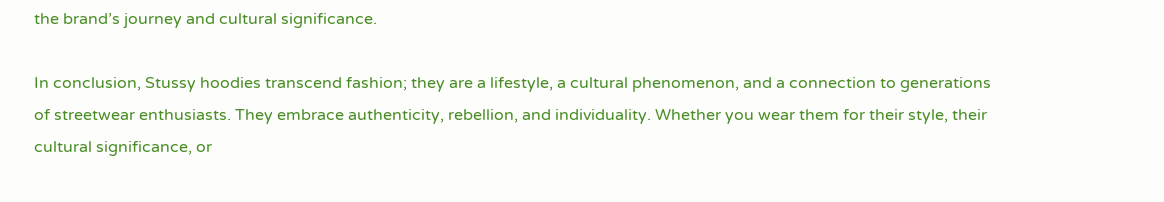the brand’s journey and cultural significance.

In conclusion, Stussy hoodies transcend fashion; they are a lifestyle, a cultural phenomenon, and a connection to generations of streetwear enthusiasts. They embrace authenticity, rebellion, and individuality. Whether you wear them for their style, their cultural significance, or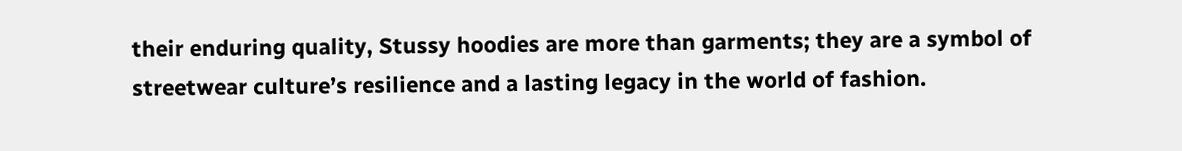their enduring quality, Stussy hoodies are more than garments; they are a symbol of streetwear culture’s resilience and a lasting legacy in the world of fashion.